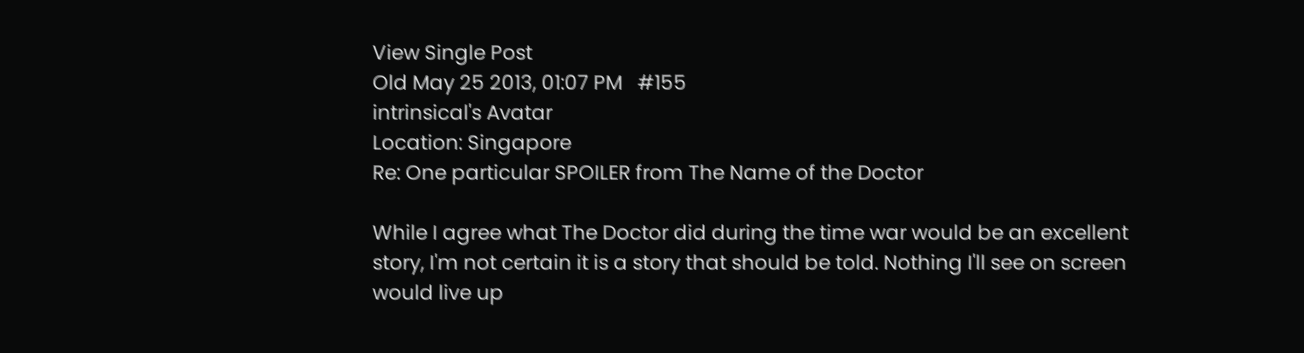View Single Post
Old May 25 2013, 01:07 PM   #155
intrinsical's Avatar
Location: Singapore
Re: One particular SPOILER from The Name of the Doctor

While I agree what The Doctor did during the time war would be an excellent story, I'm not certain it is a story that should be told. Nothing I'll see on screen would live up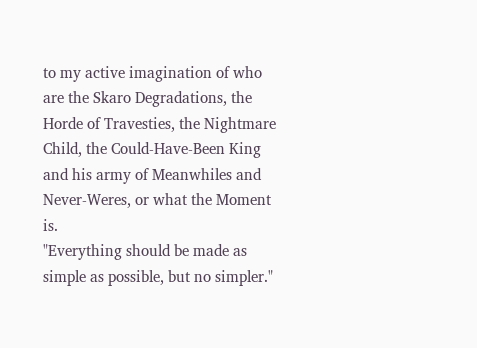to my active imagination of who are the Skaro Degradations, the Horde of Travesties, the Nightmare Child, the Could-Have-Been King and his army of Meanwhiles and Never-Weres, or what the Moment is.
"Everything should be made as simple as possible, but no simpler."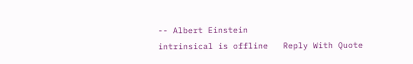-- Albert Einstein
intrinsical is offline   Reply With Quote